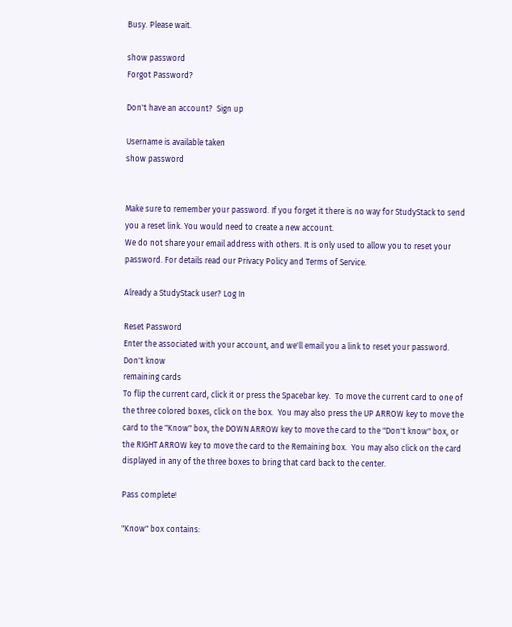Busy. Please wait.

show password
Forgot Password?

Don't have an account?  Sign up

Username is available taken
show password


Make sure to remember your password. If you forget it there is no way for StudyStack to send you a reset link. You would need to create a new account.
We do not share your email address with others. It is only used to allow you to reset your password. For details read our Privacy Policy and Terms of Service.

Already a StudyStack user? Log In

Reset Password
Enter the associated with your account, and we'll email you a link to reset your password.
Don't know
remaining cards
To flip the current card, click it or press the Spacebar key.  To move the current card to one of the three colored boxes, click on the box.  You may also press the UP ARROW key to move the card to the "Know" box, the DOWN ARROW key to move the card to the "Don't know" box, or the RIGHT ARROW key to move the card to the Remaining box.  You may also click on the card displayed in any of the three boxes to bring that card back to the center.

Pass complete!

"Know" box contains: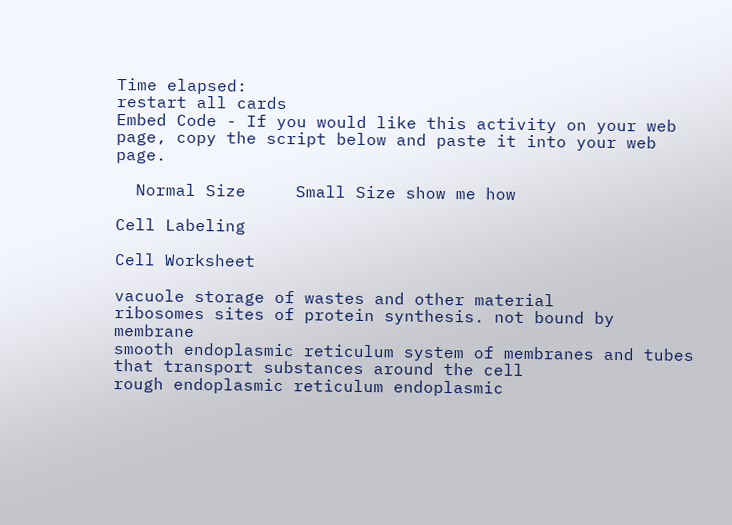Time elapsed:
restart all cards
Embed Code - If you would like this activity on your web page, copy the script below and paste it into your web page.

  Normal Size     Small Size show me how

Cell Labeling

Cell Worksheet

vacuole storage of wastes and other material
ribosomes sites of protein synthesis. not bound by membrane
smooth endoplasmic reticulum system of membranes and tubes that transport substances around the cell
rough endoplasmic reticulum endoplasmic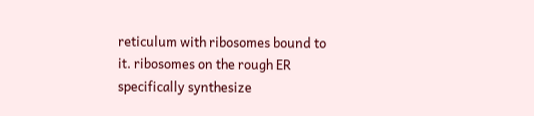reticulum with ribosomes bound to it. ribosomes on the rough ER specifically synthesize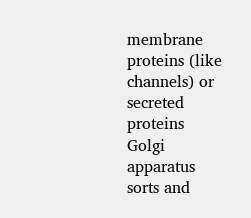membrane proteins (like channels) or secreted proteins
Golgi apparatus sorts and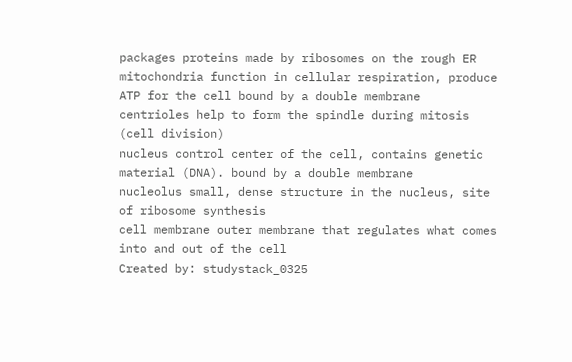packages proteins made by ribosomes on the rough ER
mitochondria function in cellular respiration, produce ATP for the cell bound by a double membrane
centrioles help to form the spindle during mitosis (cell division)
nucleus control center of the cell, contains genetic material (DNA). bound by a double membrane
nucleolus small, dense structure in the nucleus, site of ribosome synthesis
cell membrane outer membrane that regulates what comes into and out of the cell
Created by: studystack_0325